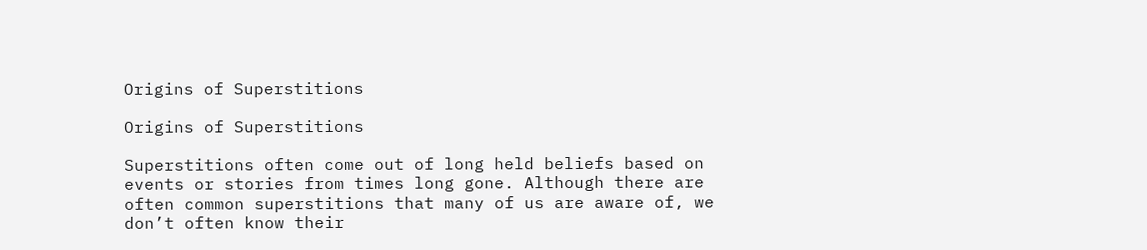Origins of Superstitions

Origins of Superstitions

Superstitions often come out of long held beliefs based on events or stories from times long gone. Although there are often common superstitions that many of us are aware of, we don’t often know their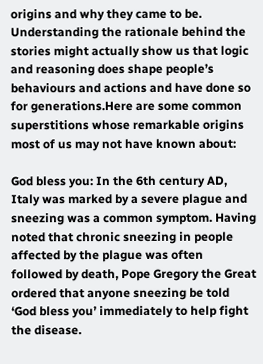origins and why they came to be. Understanding the rationale behind the stories might actually show us that logic and reasoning does shape people’s behaviours and actions and have done so for generations.Here are some common superstitions whose remarkable origins most of us may not have known about:

God bless you: In the 6th century AD, Italy was marked by a severe plague and sneezing was a common symptom. Having noted that chronic sneezing in people affected by the plague was often followed by death, Pope Gregory the Great ordered that anyone sneezing be told ‘God bless you’ immediately to help fight the disease.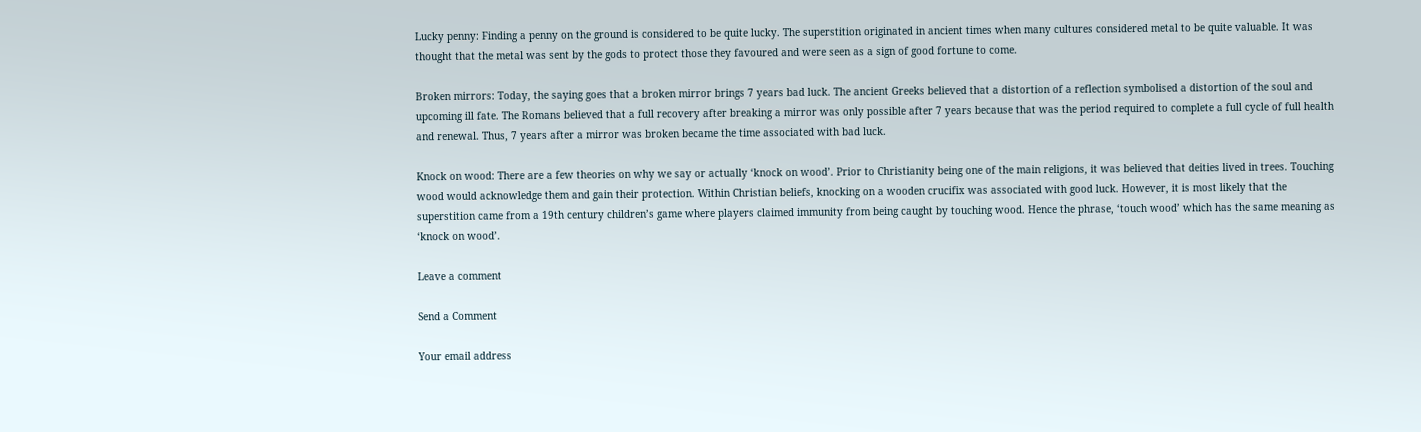Lucky penny: Finding a penny on the ground is considered to be quite lucky. The superstition originated in ancient times when many cultures considered metal to be quite valuable. It was thought that the metal was sent by the gods to protect those they favoured and were seen as a sign of good fortune to come.

Broken mirrors: Today, the saying goes that a broken mirror brings 7 years bad luck. The ancient Greeks believed that a distortion of a reflection symbolised a distortion of the soul and upcoming ill fate. The Romans believed that a full recovery after breaking a mirror was only possible after 7 years because that was the period required to complete a full cycle of full health and renewal. Thus, 7 years after a mirror was broken became the time associated with bad luck.

Knock on wood: There are a few theories on why we say or actually ‘knock on wood’. Prior to Christianity being one of the main religions, it was believed that deities lived in trees. Touching wood would acknowledge them and gain their protection. Within Christian beliefs, knocking on a wooden crucifix was associated with good luck. However, it is most likely that the superstition came from a 19th century children’s game where players claimed immunity from being caught by touching wood. Hence the phrase, ‘touch wood’ which has the same meaning as ‘knock on wood’.

Leave a comment

Send a Comment

Your email address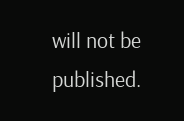will not be published.